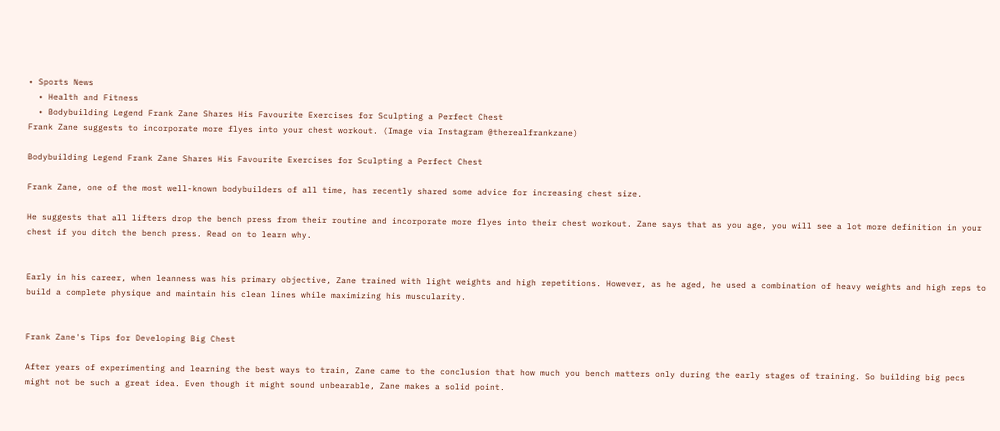• Sports News
  • Health and Fitness
  • Bodybuilding Legend Frank Zane Shares His Favourite Exercises for Sculpting a Perfect Chest
Frank Zane suggests to incorporate more flyes into your chest workout. (Image via Instagram @therealfrankzane)

Bodybuilding Legend Frank Zane Shares His Favourite Exercises for Sculpting a Perfect Chest

Frank Zane, one of the most well-known bodybuilders of all time, has recently shared some advice for increasing chest size.

He suggests that all lifters drop the bench press from their routine and incorporate more flyes into their chest workout. Zane says that as you age, you will see a lot more definition in your chest if you ditch the bench press. Read on to learn why.


Early in his career, when leanness was his primary objective, Zane trained with light weights and high repetitions. However, as he aged, he used a combination of heavy weights and high reps to build a complete physique and maintain his clean lines while maximizing his muscularity.


Frank Zane's Tips for Developing Big Chest

After years of experimenting and learning the best ways to train, Zane came to the conclusion that how much you bench matters only during the early stages of training. So building big pecs might not be such a great idea. Even though it might sound unbearable, Zane makes a solid point.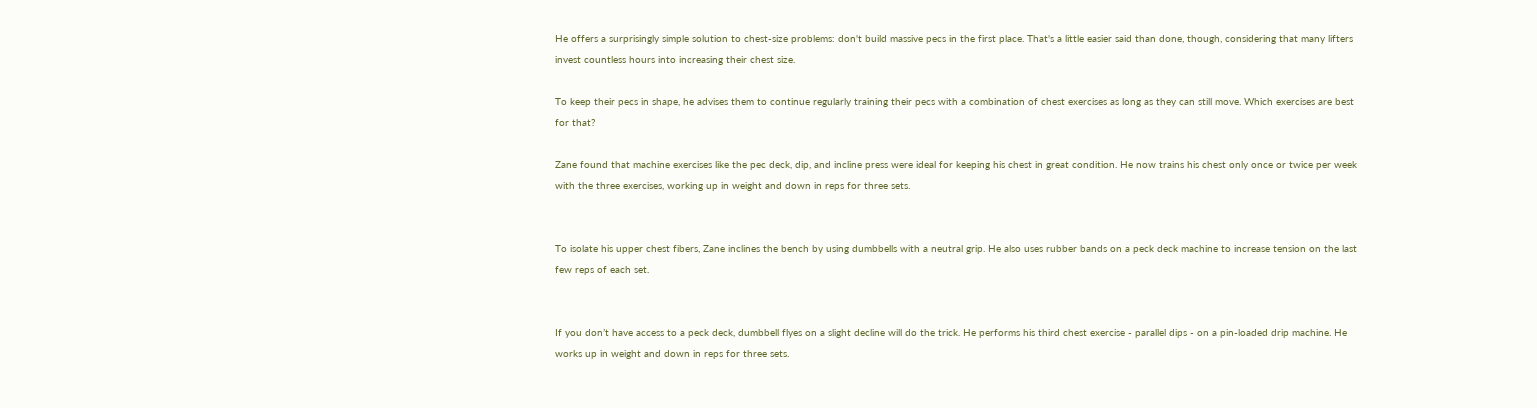He offers a surprisingly simple solution to chest-size problems: don't build massive pecs in the first place. That's a little easier said than done, though, considering that many lifters invest countless hours into increasing their chest size.

To keep their pecs in shape, he advises them to continue regularly training their pecs with a combination of chest exercises as long as they can still move. Which exercises are best for that?

Zane found that machine exercises like the pec deck, dip, and incline press were ideal for keeping his chest in great condition. He now trains his chest only once or twice per week with the three exercises, working up in weight and down in reps for three sets.


To isolate his upper chest fibers, Zane inclines the bench by using dumbbells with a neutral grip. He also uses rubber bands on a peck deck machine to increase tension on the last few reps of each set.


If you don’t have access to a peck deck, dumbbell flyes on a slight decline will do the trick. He performs his third chest exercise - parallel dips - on a pin-loaded drip machine. He works up in weight and down in reps for three sets.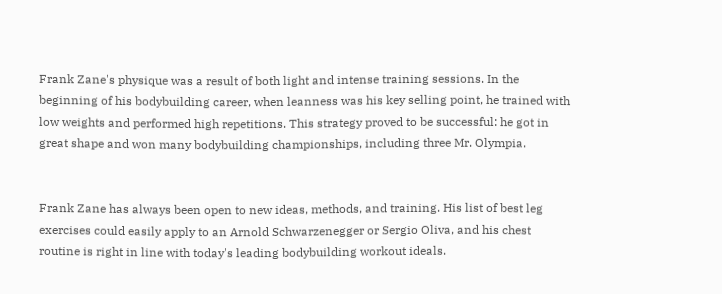Frank Zane's physique was a result of both light and intense training sessions. In the beginning of his bodybuilding career, when leanness was his key selling point, he trained with low weights and performed high repetitions. This strategy proved to be successful: he got in great shape and won many bodybuilding championships, including three Mr. Olympia.


Frank Zane has always been open to new ideas, methods, and training. His list of best leg exercises could easily apply to an Arnold Schwarzenegger or Sergio Oliva, and his chest routine is right in line with today's leading bodybuilding workout ideals.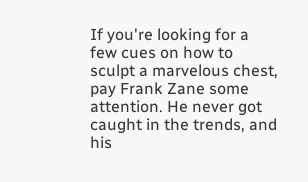If you're looking for a few cues on how to sculpt a marvelous chest, pay Frank Zane some attention. He never got caught in the trends, and his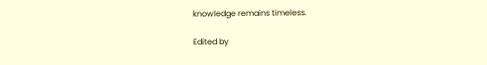knowledge remains timeless.

Edited by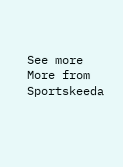See more
More from Sportskeeda